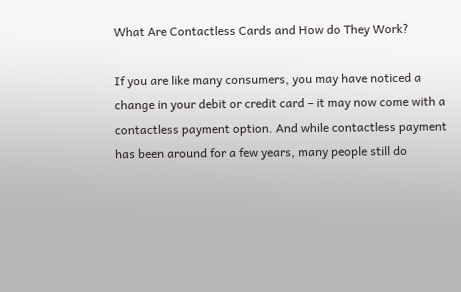What Are Contactless Cards and How do They Work?

If you are like many consumers, you may have noticed a change in your debit or credit card – it may now come with a contactless payment option. And while contactless payment has been around for a few years, many people still do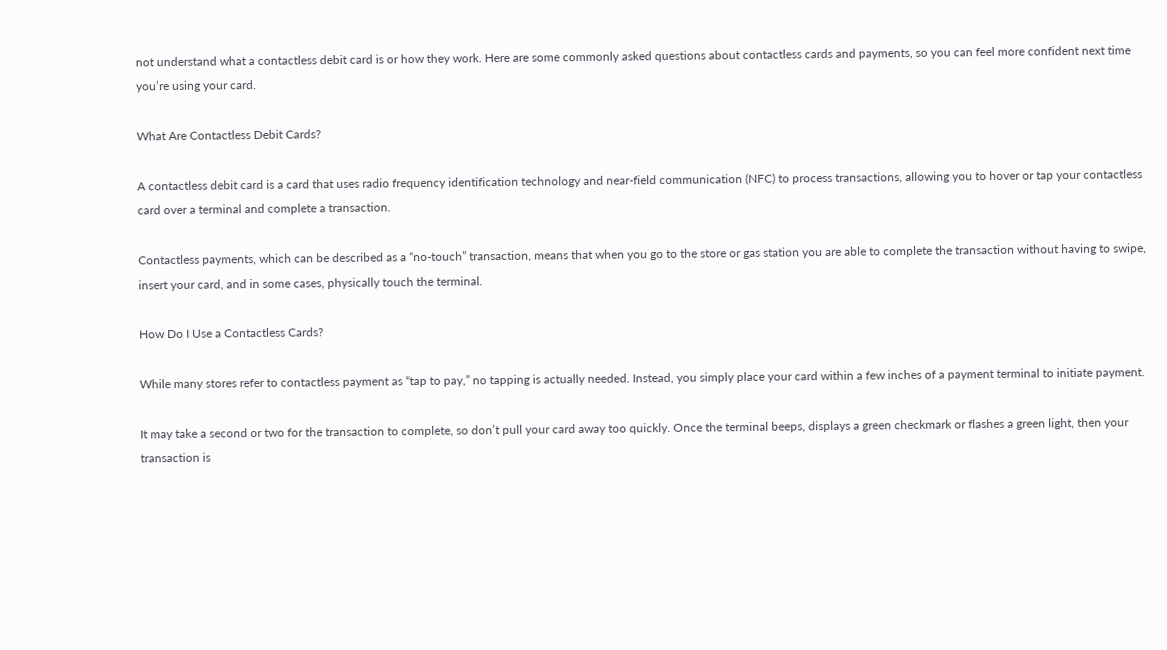not understand what a contactless debit card is or how they work. Here are some commonly asked questions about contactless cards and payments, so you can feel more confident next time you’re using your card.

What Are Contactless Debit Cards?

A contactless debit card is a card that uses radio frequency identification technology and near-field communication (NFC) to process transactions, allowing you to hover or tap your contactless card over a terminal and complete a transaction.

Contactless payments, which can be described as a “no-touch” transaction, means that when you go to the store or gas station you are able to complete the transaction without having to swipe, insert your card, and in some cases, physically touch the terminal.

How Do I Use a Contactless Cards?

While many stores refer to contactless payment as “tap to pay,” no tapping is actually needed. Instead, you simply place your card within a few inches of a payment terminal to initiate payment.

It may take a second or two for the transaction to complete, so don’t pull your card away too quickly. Once the terminal beeps, displays a green checkmark or flashes a green light, then your transaction is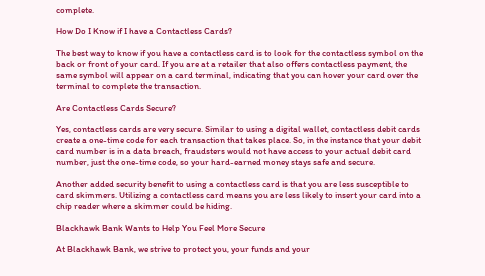complete.

How Do I Know if I have a Contactless Cards?

The best way to know if you have a contactless card is to look for the contactless symbol on the back or front of your card. If you are at a retailer that also offers contactless payment, the same symbol will appear on a card terminal, indicating that you can hover your card over the terminal to complete the transaction.

Are Contactless Cards Secure?

Yes, contactless cards are very secure. Similar to using a digital wallet, contactless debit cards create a one-time code for each transaction that takes place. So, in the instance that your debit card number is in a data breach, fraudsters would not have access to your actual debit card number, just the one-time code, so your hard-earned money stays safe and secure.

Another added security benefit to using a contactless card is that you are less susceptible to card skimmers. Utilizing a contactless card means you are less likely to insert your card into a chip reader where a skimmer could be hiding.

Blackhawk Bank Wants to Help You Feel More Secure

At Blackhawk Bank, we strive to protect you, your funds and your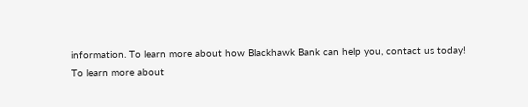information. To learn more about how Blackhawk Bank can help you, contact us today!
To learn more about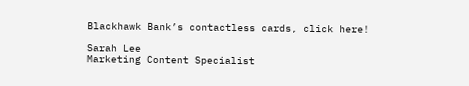Blackhawk Bank’s contactless cards, click here!

Sarah Lee
Marketing Content Specialist